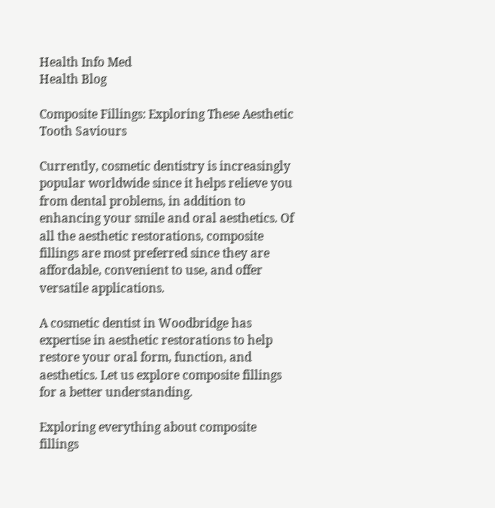Health Info Med
Health Blog

Composite Fillings: Exploring These Aesthetic Tooth Saviours

Currently, cosmetic dentistry is increasingly popular worldwide since it helps relieve you from dental problems, in addition to enhancing your smile and oral aesthetics. Of all the aesthetic restorations, composite fillings are most preferred since they are affordable, convenient to use, and offer versatile applications.

A cosmetic dentist in Woodbridge has expertise in aesthetic restorations to help restore your oral form, function, and aesthetics. Let us explore composite fillings for a better understanding.

Exploring everything about composite fillings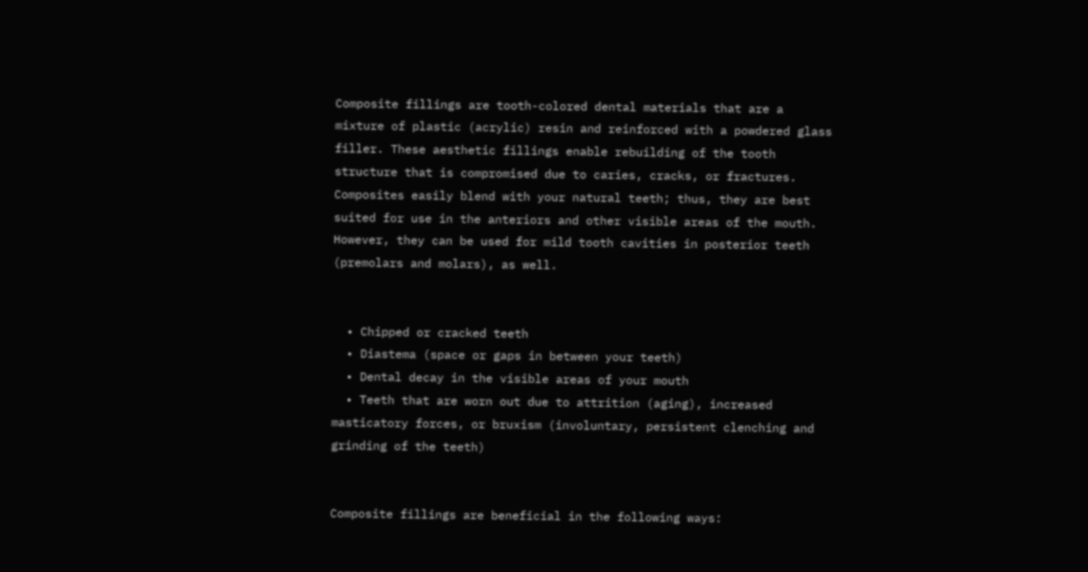Composite fillings are tooth-colored dental materials that are a mixture of plastic (acrylic) resin and reinforced with a powdered glass filler. These aesthetic fillings enable rebuilding of the tooth structure that is compromised due to caries, cracks, or fractures. Composites easily blend with your natural teeth; thus, they are best suited for use in the anteriors and other visible areas of the mouth. However, they can be used for mild tooth cavities in posterior teeth (premolars and molars), as well.


  • Chipped or cracked teeth
  • Diastema (space or gaps in between your teeth)
  • Dental decay in the visible areas of your mouth
  • Teeth that are worn out due to attrition (aging), increased masticatory forces, or bruxism (involuntary, persistent clenching and grinding of the teeth)


Composite fillings are beneficial in the following ways: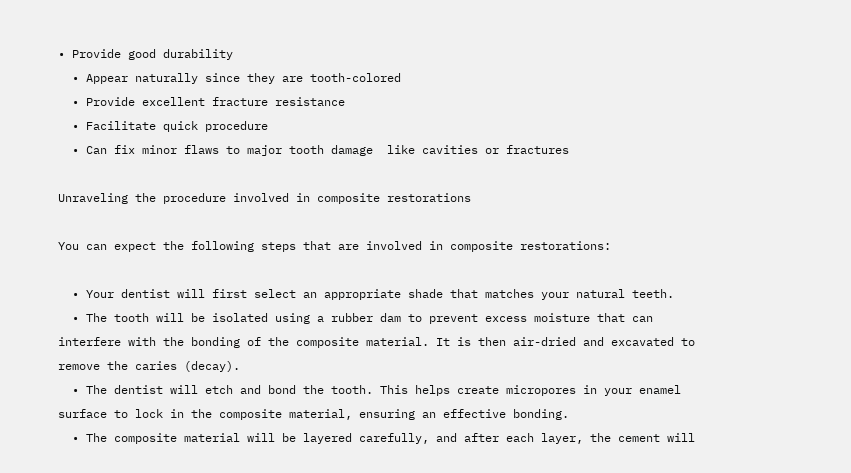• Provide good durability
  • Appear naturally since they are tooth-colored
  • Provide excellent fracture resistance
  • Facilitate quick procedure
  • Can fix minor flaws to major tooth damage  like cavities or fractures

Unraveling the procedure involved in composite restorations

You can expect the following steps that are involved in composite restorations:

  • Your dentist will first select an appropriate shade that matches your natural teeth.
  • The tooth will be isolated using a rubber dam to prevent excess moisture that can interfere with the bonding of the composite material. It is then air-dried and excavated to remove the caries (decay).
  • The dentist will etch and bond the tooth. This helps create micropores in your enamel surface to lock in the composite material, ensuring an effective bonding.
  • The composite material will be layered carefully, and after each layer, the cement will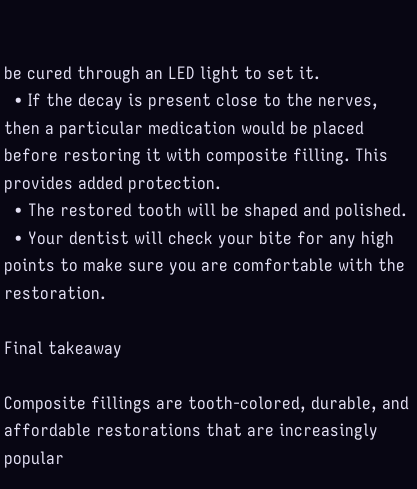be cured through an LED light to set it.
  • If the decay is present close to the nerves, then a particular medication would be placed before restoring it with composite filling. This provides added protection.
  • The restored tooth will be shaped and polished.
  • Your dentist will check your bite for any high points to make sure you are comfortable with the restoration.

Final takeaway

Composite fillings are tooth-colored, durable, and affordable restorations that are increasingly popular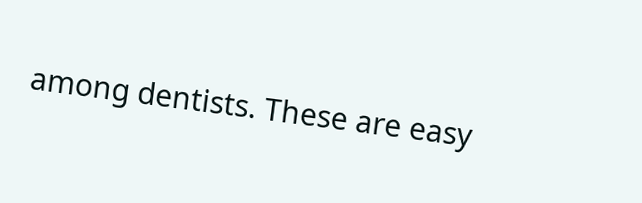among dentists. These are easy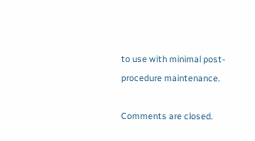to use with minimal post-procedure maintenance.

Comments are closed.